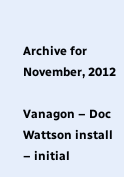Archive for November, 2012

Vanagon – Doc Wattson install – initial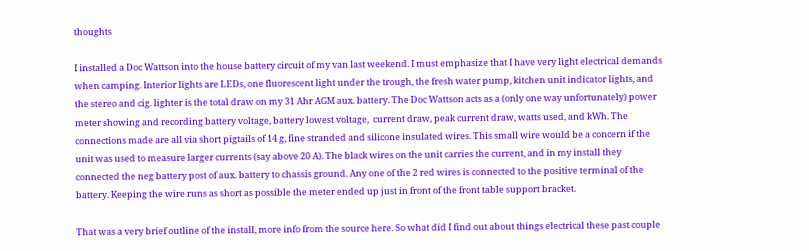thoughts

I installed a Doc Wattson into the house battery circuit of my van last weekend. I must emphasize that I have very light electrical demands when camping. Interior lights are LEDs, one fluorescent light under the trough, the fresh water pump, kitchen unit indicator lights, and the stereo and cig. lighter is the total draw on my 31 Ahr AGM aux. battery. The Doc Wattson acts as a (only one way unfortunately) power meter showing and recording battery voltage, battery lowest voltage,  current draw, peak current draw, watts used, and kWh. The connections made are all via short pigtails of 14 g, fine stranded and silicone insulated wires. This small wire would be a concern if the unit was used to measure larger currents (say above 20 A). The black wires on the unit carries the current, and in my install they connected the neg battery post of aux. battery to chassis ground. Any one of the 2 red wires is connected to the positive terminal of the battery. Keeping the wire runs as short as possible the meter ended up just in front of the front table support bracket.

That was a very brief outline of the install, more info from the source here. So what did I find out about things electrical these past couple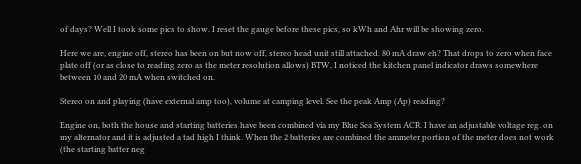of days? Well I took some pics to show. I reset the gauge before these pics, so kWh and Ahr will be showing zero.

Here we are, engine off, stereo has been on but now off, stereo head unit still attached. 80 mA draw eh? That drops to zero when face plate off (or as close to reading zero as the meter resolution allows) BTW, I noticed the kitchen panel indicator draws somewhere between 10 and 20 mA when switched on.

Stereo on and playing (have external amp too), volume at camping level. See the peak Amp (Ap) reading?

Engine on, both the house and starting batteries have been combined via my Blue Sea System ACR. I have an adjustable voltage reg. on my alternator and it is adjusted a tad high I think. When the 2 batteries are combined the ammeter portion of the meter does not work (the starting batter neg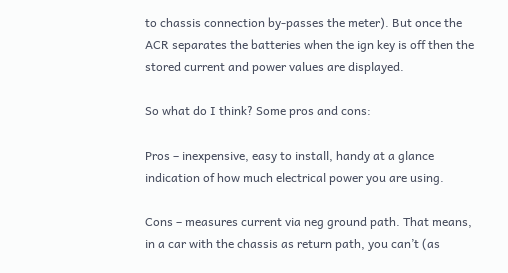to chassis connection by-passes the meter). But once the ACR separates the batteries when the ign key is off then the stored current and power values are displayed.

So what do I think? Some pros and cons:

Pros – inexpensive, easy to install, handy at a glance indication of how much electrical power you are using.

Cons – measures current via neg ground path. That means, in a car with the chassis as return path, you can’t (as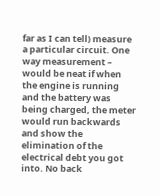far as I can tell) measure a particular circuit. One way measurement – would be neat if when the engine is running and the battery was being charged, the meter would run backwards and show the elimination of the electrical debt you got into. No back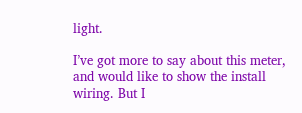light.

I’ve got more to say about this meter, and would like to show the install wiring. But I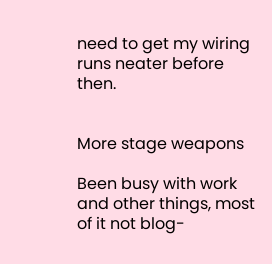need to get my wiring runs neater before then.


More stage weapons

Been busy with work and other things, most of it not blog-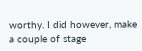worthy. I did however, make a couple of stage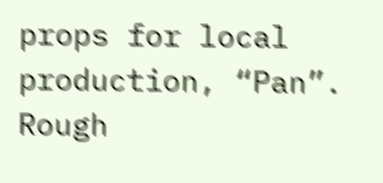props for local production, “Pan”. Rough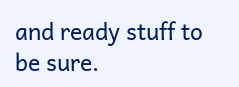and ready stuff to be sure.